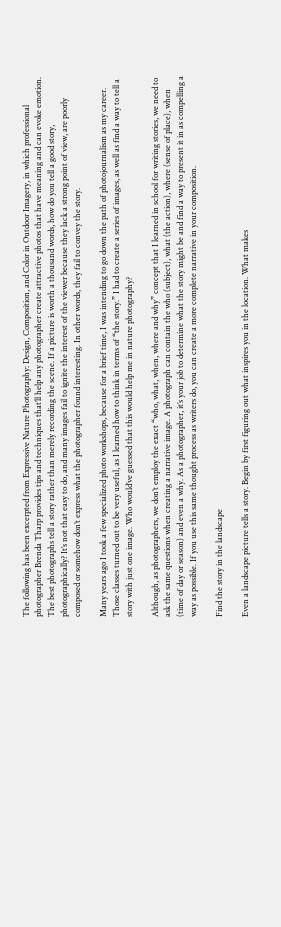The following has been excerpted from Expressive Nature Photography: Design, Composition, and Color in Outdoor Imagery, in which professional photographer Brenda Tharp provides tips and techniques that’ll help any photographer create attractive photos that have meaning and can evoke emotion.
The best photographs tell a story rather than merely recording the scene. If a picture is worth a thousand words, how do you tell a good story, photographically? It’s not that easy to do, and many images fail to ignite the interest of the viewer because they lack a strong point of view, are poorly composed or somehow don’t express what the photographer found interesting. In other words, they fail to convey the story.

Many years ago I took a few specialized photo workshops, because for a brief time, I was intending to go down the path of photojournalism as my career. Those classes turned out to be very useful, as I learned how to think in terms of “the story.” I had to create a series of images, as well as find a way to tell a story with just one image. Who would’ve guessed that this would help me in nature photography?

Although, as photographers, we don’t employ the exact “who, what, when, where and why” concept that I learned in school for writing stories, we need to ask the same questions when creating a narrative image. A photograph can contain the who (subject), what (the action), where (sense of place), when (time of day or season) and even a why. As a photographer, it’s your job to determine what the story might be and find a way to present it in as compelling a way as possible. If you use this same thought process as writers do, you can create a more complete narrative in your composition.

Find the story in the landscape

Even a landscape picture tells a story. Begin by first figuring out what inspires you in the location. What makes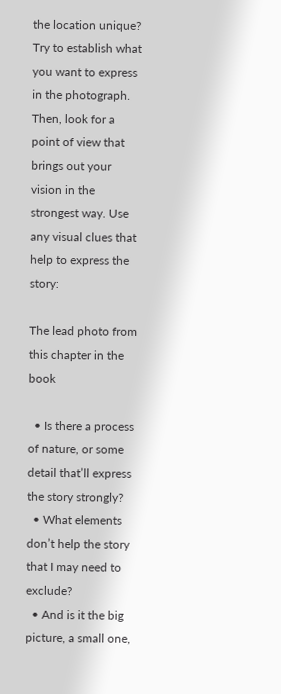the location unique? Try to establish what you want to express in the photograph. Then, look for a point of view that brings out your vision in the strongest way. Use any visual clues that help to express the story:

The lead photo from this chapter in the book

  • Is there a process of nature, or some detail that’ll express the story strongly?
  • What elements don’t help the story that I may need to exclude?
  • And is it the big picture, a small one,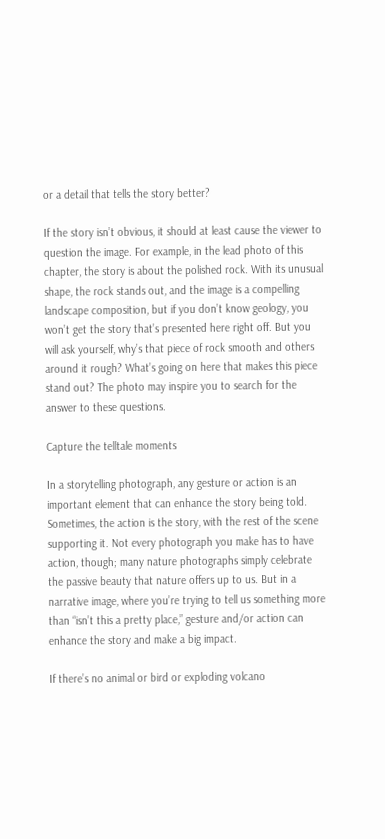or a detail that tells the story better?

If the story isn’t obvious, it should at least cause the viewer to question the image. For example, in the lead photo of this chapter, the story is about the polished rock. With its unusual shape, the rock stands out, and the image is a compelling landscape composition, but if you don’t know geology, you won’t get the story that’s presented here right off. But you will ask yourself, why’s that piece of rock smooth and others around it rough? What’s going on here that makes this piece stand out? The photo may inspire you to search for the answer to these questions.

Capture the telltale moments

In a storytelling photograph, any gesture or action is an important element that can enhance the story being told. Sometimes, the action is the story, with the rest of the scene supporting it. Not every photograph you make has to have action, though; many nature photographs simply celebrate the passive beauty that nature offers up to us. But in a narrative image, where you’re trying to tell us something more than “isn’t this a pretty place,” gesture and/or action can enhance the story and make a big impact.

If there’s no animal or bird or exploding volcano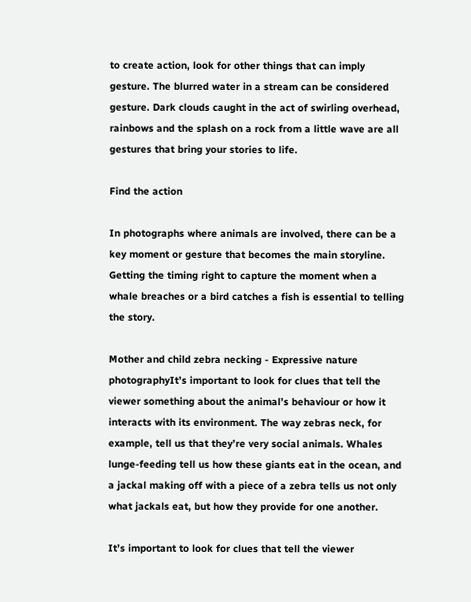to create action, look for other things that can imply gesture. The blurred water in a stream can be considered gesture. Dark clouds caught in the act of swirling overhead, rainbows and the splash on a rock from a little wave are all gestures that bring your stories to life.

Find the action

In photographs where animals are involved, there can be a key moment or gesture that becomes the main storyline. Getting the timing right to capture the moment when a whale breaches or a bird catches a fish is essential to telling the story.

Mother and child zebra necking - Expressive nature photographyIt’s important to look for clues that tell the viewer something about the animal’s behaviour or how it interacts with its environment. The way zebras neck, for example, tell us that they’re very social animals. Whales lunge-feeding tell us how these giants eat in the ocean, and a jackal making off with a piece of a zebra tells us not only what jackals eat, but how they provide for one another.

It’s important to look for clues that tell the viewer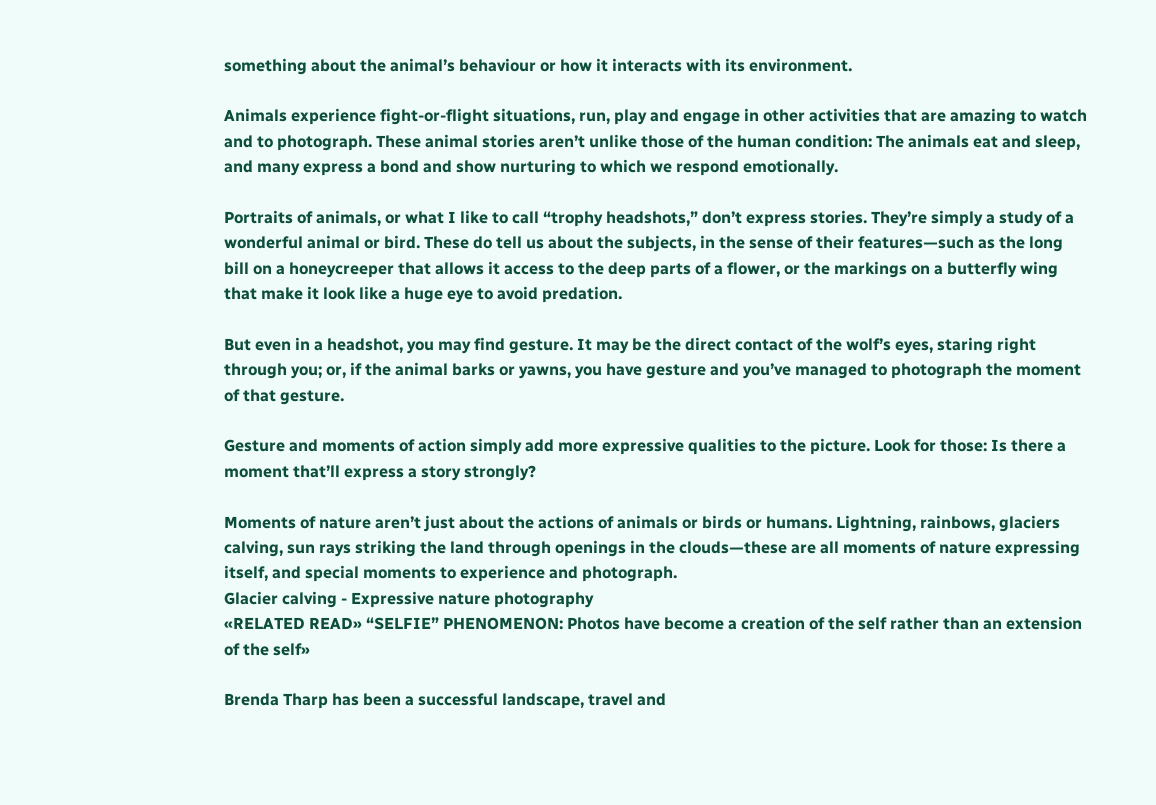something about the animal’s behaviour or how it interacts with its environment.

Animals experience fight-or-flight situations, run, play and engage in other activities that are amazing to watch and to photograph. These animal stories aren’t unlike those of the human condition: The animals eat and sleep, and many express a bond and show nurturing to which we respond emotionally.

Portraits of animals, or what I like to call “trophy headshots,” don’t express stories. They’re simply a study of a wonderful animal or bird. These do tell us about the subjects, in the sense of their features—such as the long bill on a honeycreeper that allows it access to the deep parts of a flower, or the markings on a butterfly wing that make it look like a huge eye to avoid predation.

But even in a headshot, you may find gesture. It may be the direct contact of the wolf’s eyes, staring right through you; or, if the animal barks or yawns, you have gesture and you’ve managed to photograph the moment of that gesture.

Gesture and moments of action simply add more expressive qualities to the picture. Look for those: Is there a moment that’ll express a story strongly?

Moments of nature aren’t just about the actions of animals or birds or humans. Lightning, rainbows, glaciers calving, sun rays striking the land through openings in the clouds—these are all moments of nature expressing itself, and special moments to experience and photograph.
Glacier calving - Expressive nature photography
«RELATED READ» “SELFIE” PHENOMENON: Photos have become a creation of the self rather than an extension of the self»

Brenda Tharp has been a successful landscape, travel and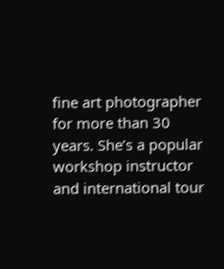fine art photographer for more than 30 years. She’s a popular workshop instructor and international tour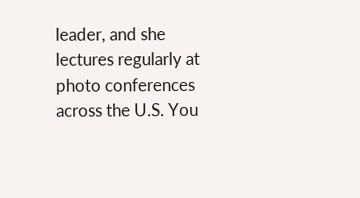leader, and she lectures regularly at photo conferences across the U.S. You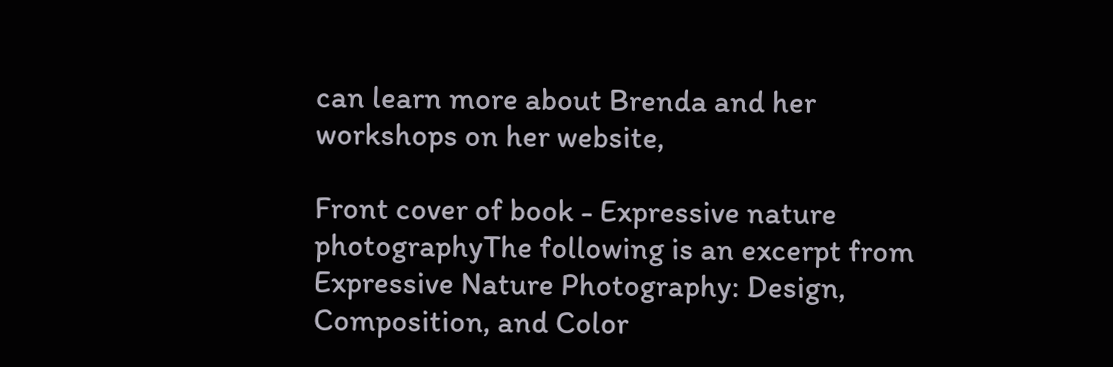can learn more about Brenda and her workshops on her website,

Front cover of book - Expressive nature photographyThe following is an excerpt from Expressive Nature Photography: Design, Composition, and Color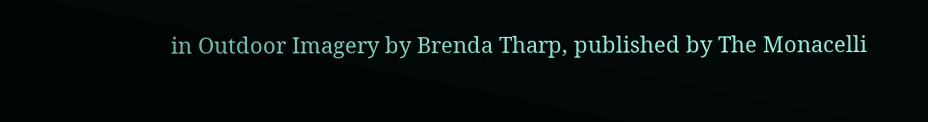in Outdoor Imagery by Brenda Tharp, published by The Monacelli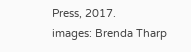Press, 2017.
images: Brenda Tharp